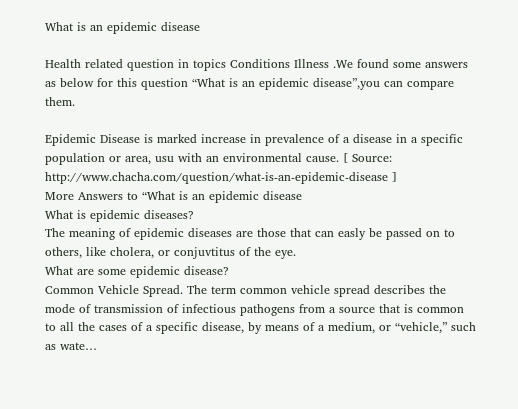What is an epidemic disease

Health related question in topics Conditions Illness .We found some answers as below for this question “What is an epidemic disease”,you can compare them.

Epidemic Disease is marked increase in prevalence of a disease in a specific population or area, usu with an environmental cause. [ Source: http://www.chacha.com/question/what-is-an-epidemic-disease ]
More Answers to “What is an epidemic disease
What is epidemic diseases?
The meaning of epidemic diseases are those that can easly be passed on to others, like cholera, or conjuvtitus of the eye.
What are some epidemic disease?
Common Vehicle Spread. The term common vehicle spread describes the mode of transmission of infectious pathogens from a source that is common to all the cases of a specific disease, by means of a medium, or “vehicle,” such as wate…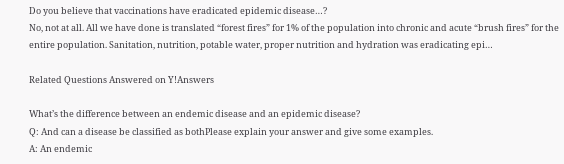Do you believe that vaccinations have eradicated epidemic disease…?
No, not at all. All we have done is translated “forest fires” for 1% of the population into chronic and acute “brush fires” for the entire population. Sanitation, nutrition, potable water, proper nutrition and hydration was eradicating epi…

Related Questions Answered on Y!Answers

What’s the difference between an endemic disease and an epidemic disease?
Q: And can a disease be classified as bothPlease explain your answer and give some examples.
A: An endemic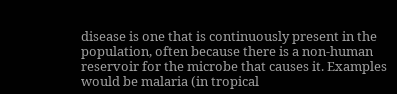disease is one that is continuously present in the population, often because there is a non-human reservoir for the microbe that causes it. Examples would be malaria (in tropical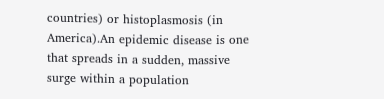countries) or histoplasmosis (in America).An epidemic disease is one that spreads in a sudden, massive surge within a population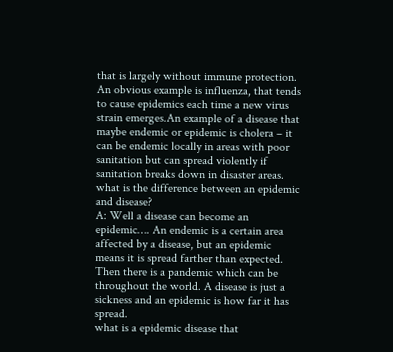that is largely without immune protection. An obvious example is influenza, that tends to cause epidemics each time a new virus strain emerges.An example of a disease that maybe endemic or epidemic is cholera – it can be endemic locally in areas with poor sanitation but can spread violently if sanitation breaks down in disaster areas.
what is the difference between an epidemic and disease?
A: Well a disease can become an epidemic…. An endemic is a certain area affected by a disease, but an epidemic means it is spread farther than expected. Then there is a pandemic which can be throughout the world. A disease is just a sickness and an epidemic is how far it has spread.
what is a epidemic disease that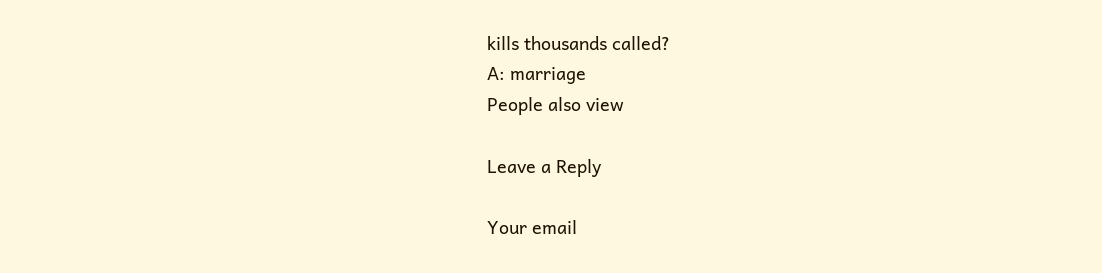kills thousands called?
A: marriage
People also view

Leave a Reply

Your email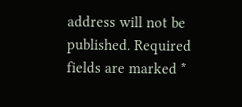address will not be published. Required fields are marked *